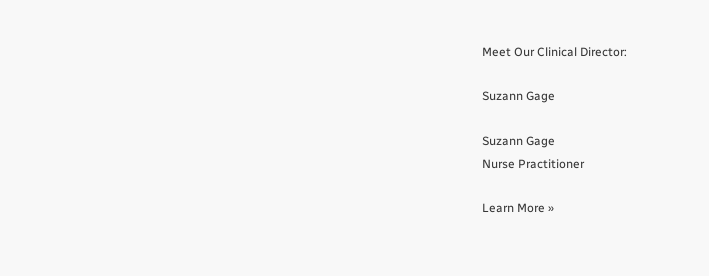Meet Our Clinical Director:

Suzann Gage

Suzann Gage
Nurse Practitioner

Learn More »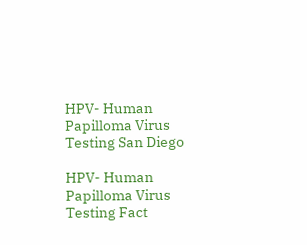HPV- Human Papilloma Virus Testing San Diego

HPV- Human Papilloma Virus Testing Fact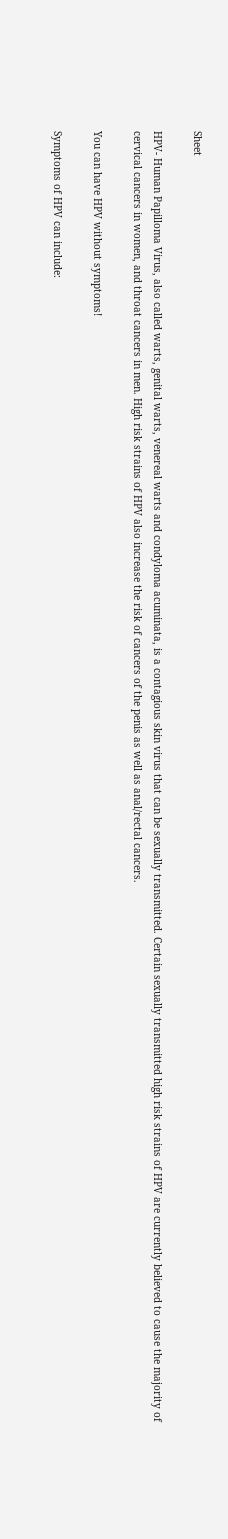Sheet

HPV- Human Papilloma Virus, also called warts, genital warts, venereal warts and condyloma acuminata, is a contagious skin virus that can be sexually transmitted. Certain sexually transmitted high risk strains of HPV are currently believed to cause the majority of cervical cancers in women, and throat cancers in men. High risk strains of HPV also increase the risk of cancers of the penis as well as anal/rectal cancers.

You can have HPV without symptoms!

Symptoms of HPV can include: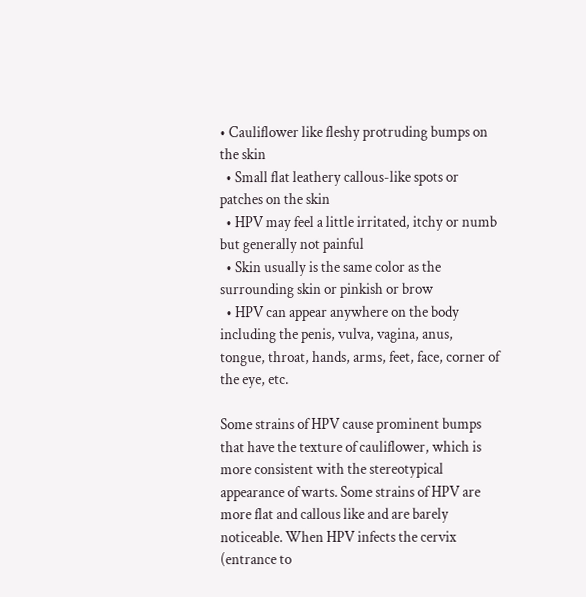• Cauliflower like fleshy protruding bumps on the skin
  • Small flat leathery callous-like spots or patches on the skin
  • HPV may feel a little irritated, itchy or numb but generally not painful
  • Skin usually is the same color as the surrounding skin or pinkish or brow
  • HPV can appear anywhere on the body including the penis, vulva, vagina, anus, tongue, throat, hands, arms, feet, face, corner of the eye, etc.

Some strains of HPV cause prominent bumps that have the texture of cauliflower, which is more consistent with the stereotypical appearance of warts. Some strains of HPV are more flat and callous like and are barely noticeable. When HPV infects the cervix (entrance to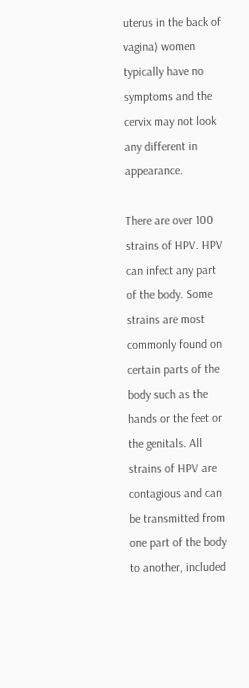uterus in the back of vagina) women typically have no symptoms and the cervix may not look any different in appearance.

There are over 100 strains of HPV. HPV can infect any part of the body. Some strains are most commonly found on certain parts of the body such as the hands or the feet or the genitals. All strains of HPV are contagious and can be transmitted from one part of the body to another, included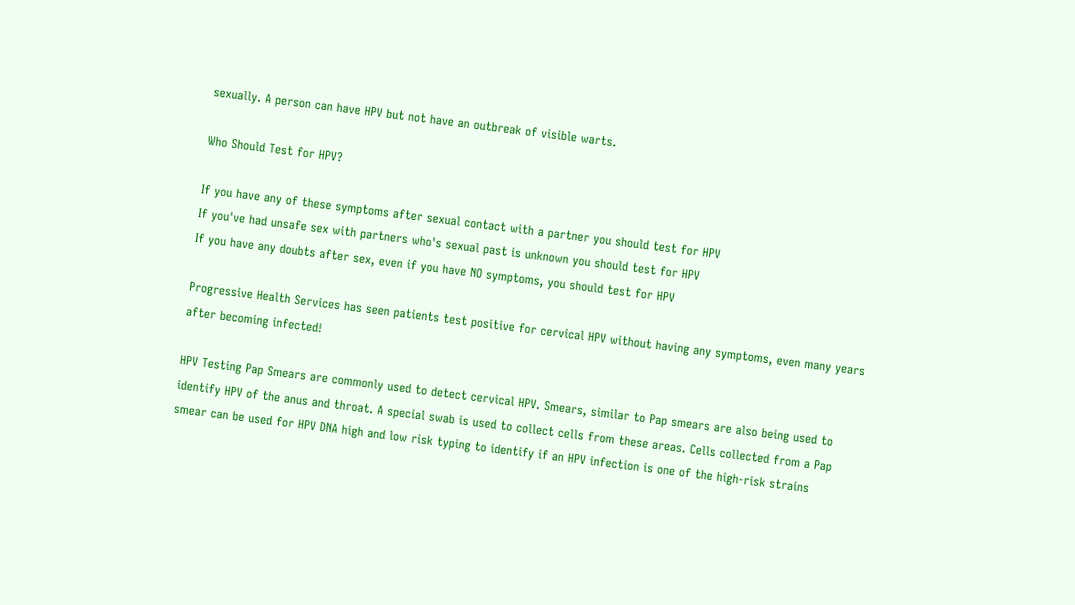sexually. A person can have HPV but not have an outbreak of visible warts.

Who Should Test for HPV?

If you have any of these symptoms after sexual contact with a partner you should test for HPV
If you've had unsafe sex with partners who's sexual past is unknown you should test for HPV
If you have any doubts after sex, even if you have NO symptoms, you should test for HPV

Progressive Health Services has seen patients test positive for cervical HPV without having any symptoms, even many years after becoming infected!

HPV Testing Pap Smears are commonly used to detect cervical HPV. Smears, similar to Pap smears are also being used to identify HPV of the anus and throat. A special swab is used to collect cells from these areas. Cells collected from a Pap smear can be used for HPV DNA high and low risk typing to identify if an HPV infection is one of the high-risk strains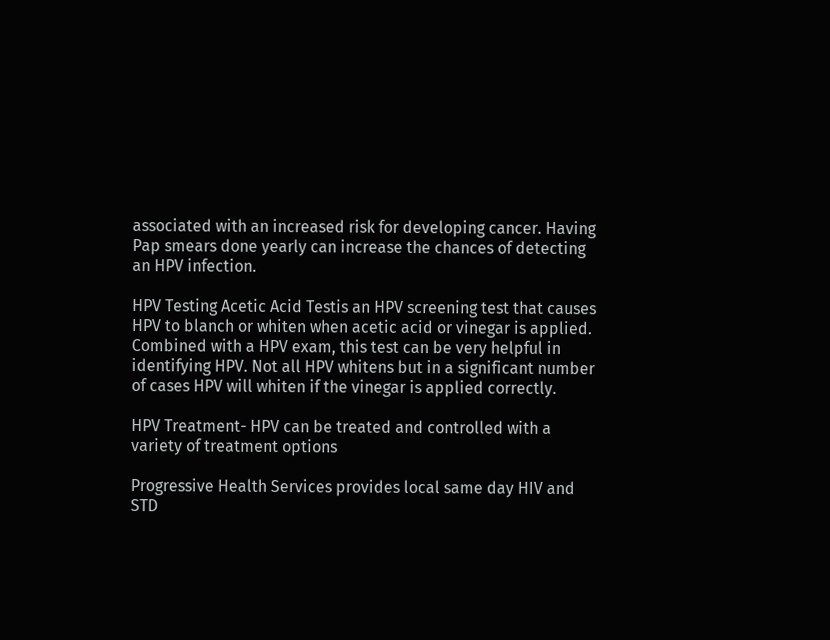associated with an increased risk for developing cancer. Having Pap smears done yearly can increase the chances of detecting an HPV infection.

HPV Testing Acetic Acid Testis an HPV screening test that causes HPV to blanch or whiten when acetic acid or vinegar is applied. Combined with a HPV exam, this test can be very helpful in identifying HPV. Not all HPV whitens but in a significant number of cases HPV will whiten if the vinegar is applied correctly.

HPV Treatment- HPV can be treated and controlled with a variety of treatment options

Progressive Health Services provides local same day HIV and STD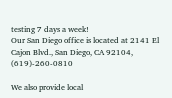testing 7 days a week!
Our San Diego office is located at 2141 El Cajon Blvd., San Diego, CA 92104, (619)-260-0810

We also provide local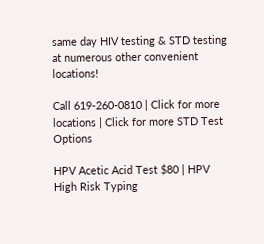same day HIV testing & STD testing at numerous other convenient locations!

Call 619-260-0810 | Click for more locations | Click for more STD Test Options

HPV Acetic Acid Test $80 | HPV High Risk Typing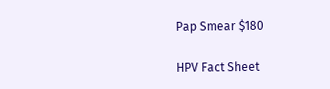Pap Smear $180

HPV Fact Sheet